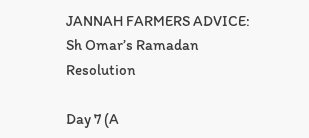JANNAH FARMERS ADVICE: Sh Omar’s Ramadan Resolution

Day 7 (A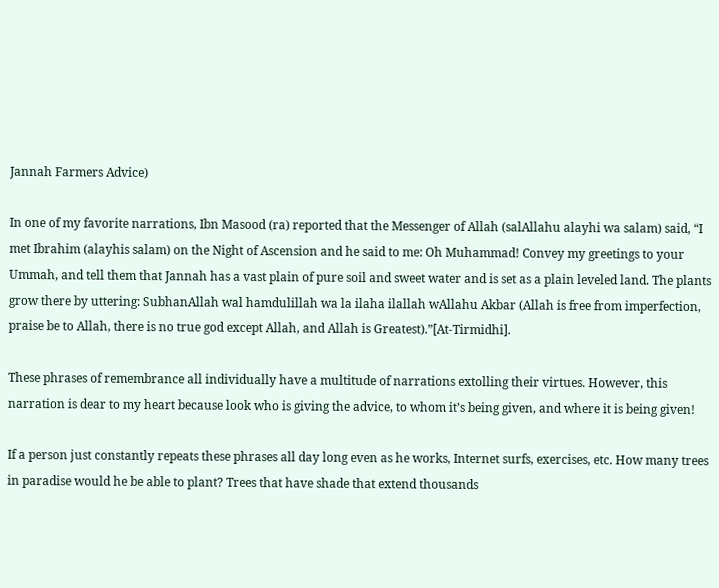Jannah Farmers Advice)

In one of my favorite narrations, Ibn Masood (ra) reported that the Messenger of Allah (salAllahu alayhi wa salam) said, “I met Ibrahim (alayhis salam) on the Night of Ascension and he said to me: Oh Muhammad! Convey my greetings to your Ummah, and tell them that Jannah has a vast plain of pure soil and sweet water and is set as a plain leveled land. The plants grow there by uttering: SubhanAllah wal hamdulillah wa la ilaha ilallah wAllahu Akbar (Allah is free from imperfection, praise be to Allah, there is no true god except Allah, and Allah is Greatest).”[At-Tirmidhi].

These phrases of remembrance all individually have a multitude of narrations extolling their virtues. However, this narration is dear to my heart because look who is giving the advice, to whom it’s being given, and where it is being given!

If a person just constantly repeats these phrases all day long even as he works, Internet surfs, exercises, etc. How many trees in paradise would he be able to plant? Trees that have shade that extend thousands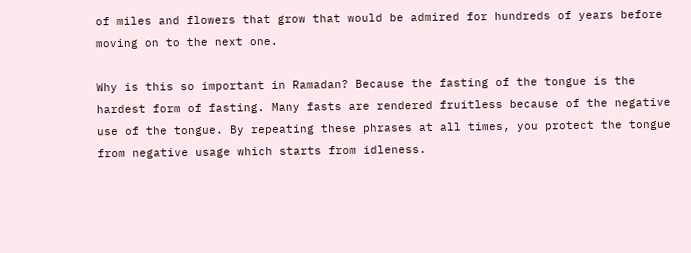of miles and flowers that grow that would be admired for hundreds of years before moving on to the next one.

Why is this so important in Ramadan? Because the fasting of the tongue is the hardest form of fasting. Many fasts are rendered fruitless because of the negative use of the tongue. By repeating these phrases at all times, you protect the tongue from negative usage which starts from idleness.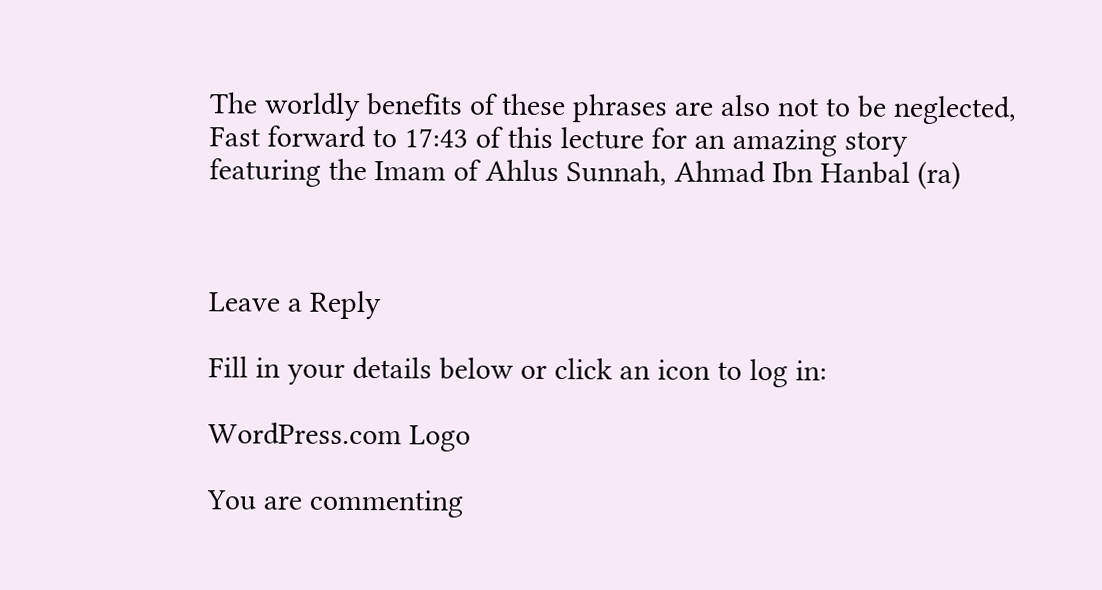The worldly benefits of these phrases are also not to be neglected, Fast forward to 17:43 of this lecture for an amazing story featuring the Imam of Ahlus Sunnah, Ahmad Ibn Hanbal (ra)



Leave a Reply

Fill in your details below or click an icon to log in:

WordPress.com Logo

You are commenting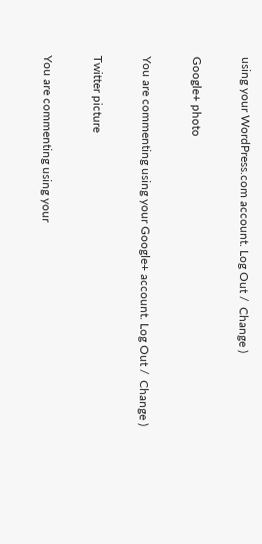using your WordPress.com account. Log Out /  Change )

Google+ photo

You are commenting using your Google+ account. Log Out /  Change )

Twitter picture

You are commenting using your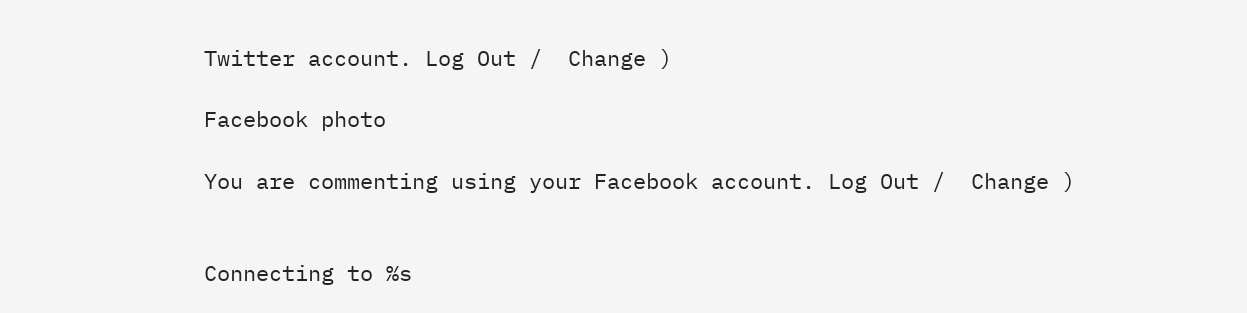Twitter account. Log Out /  Change )

Facebook photo

You are commenting using your Facebook account. Log Out /  Change )


Connecting to %s